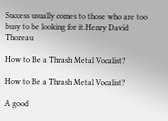Success usually comes to those who are too busy to be looking for it.Henry David Thoreau

How to Be a Thrash Metal Vocalist?

How to Be a Thrash Metal Vocalist?

A good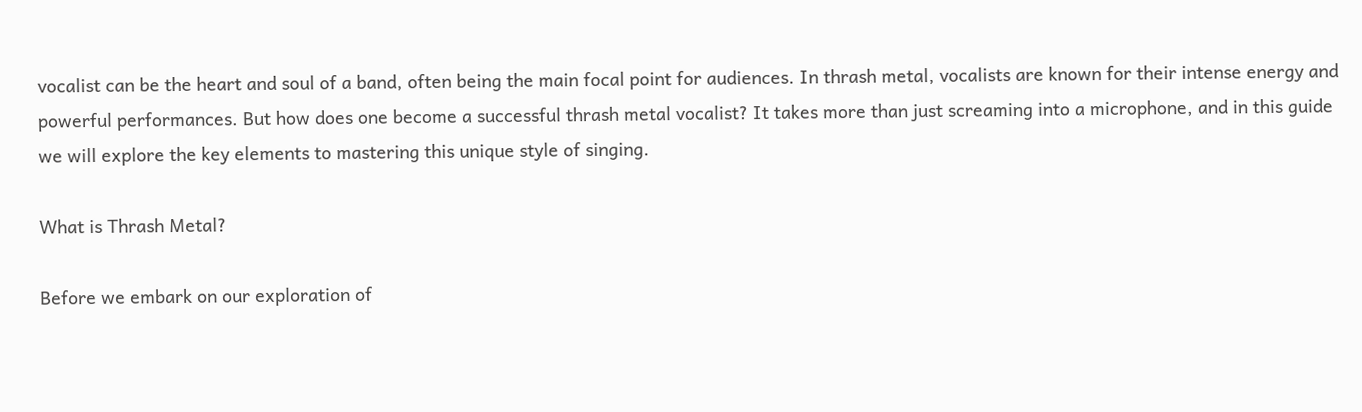vocalist can be the heart and soul of a band, often being the main focal point for audiences. In thrash metal, vocalists are known for their intense energy and powerful performances. But how does one become a successful thrash metal vocalist? It takes more than just screaming into a microphone, and in this guide we will explore the key elements to mastering this unique style of singing.

What is Thrash Metal?

Before we embark on our exploration of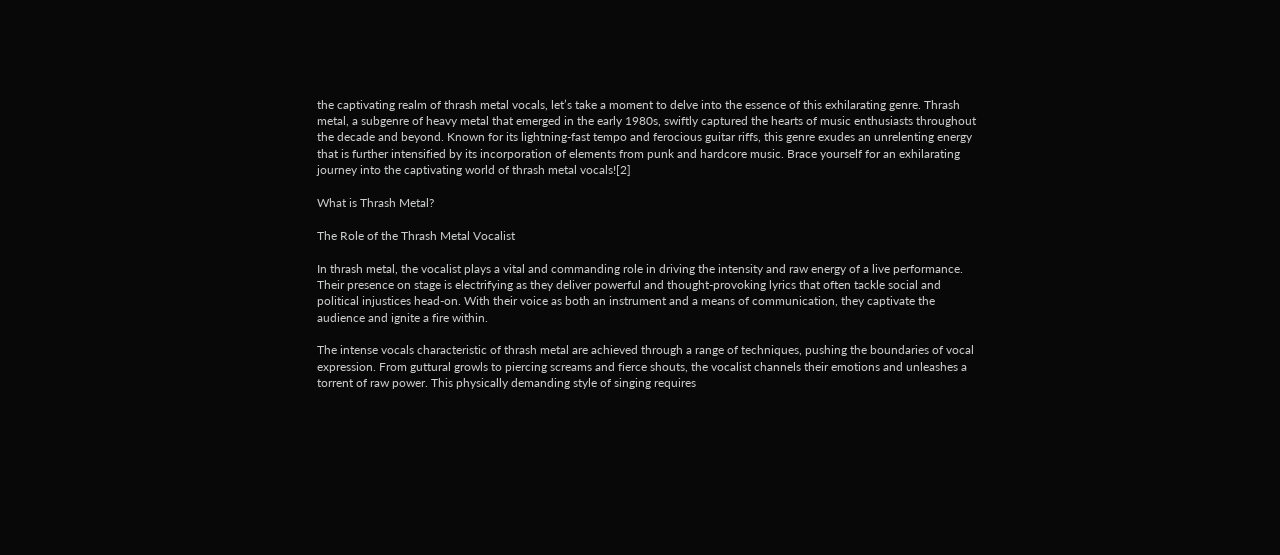the captivating realm of thrash metal vocals, let’s take a moment to delve into the essence of this exhilarating genre. Thrash metal, a subgenre of heavy metal that emerged in the early 1980s, swiftly captured the hearts of music enthusiasts throughout the decade and beyond. Known for its lightning-fast tempo and ferocious guitar riffs, this genre exudes an unrelenting energy that is further intensified by its incorporation of elements from punk and hardcore music. Brace yourself for an exhilarating journey into the captivating world of thrash metal vocals![2]

What is Thrash Metal?

The Role of the Thrash Metal Vocalist

In thrash metal, the vocalist plays a vital and commanding role in driving the intensity and raw energy of a live performance. Their presence on stage is electrifying as they deliver powerful and thought-provoking lyrics that often tackle social and political injustices head-on. With their voice as both an instrument and a means of communication, they captivate the audience and ignite a fire within.

The intense vocals characteristic of thrash metal are achieved through a range of techniques, pushing the boundaries of vocal expression. From guttural growls to piercing screams and fierce shouts, the vocalist channels their emotions and unleashes a torrent of raw power. This physically demanding style of singing requires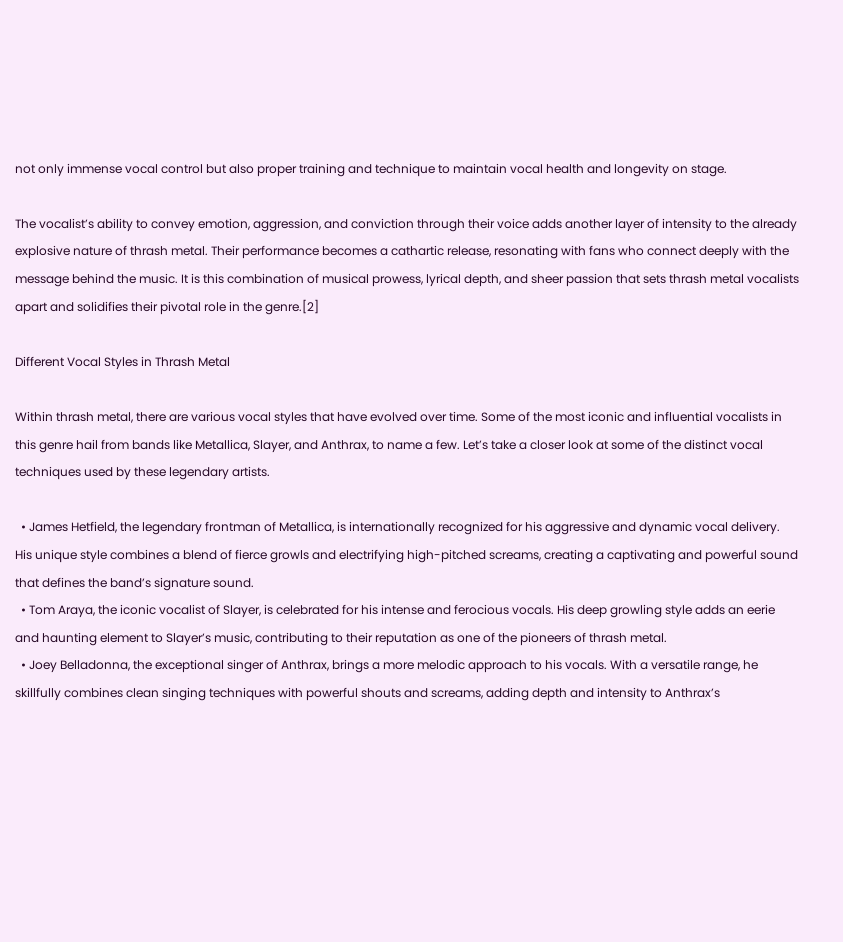not only immense vocal control but also proper training and technique to maintain vocal health and longevity on stage.

The vocalist’s ability to convey emotion, aggression, and conviction through their voice adds another layer of intensity to the already explosive nature of thrash metal. Their performance becomes a cathartic release, resonating with fans who connect deeply with the message behind the music. It is this combination of musical prowess, lyrical depth, and sheer passion that sets thrash metal vocalists apart and solidifies their pivotal role in the genre.[2]

Different Vocal Styles in Thrash Metal

Within thrash metal, there are various vocal styles that have evolved over time. Some of the most iconic and influential vocalists in this genre hail from bands like Metallica, Slayer, and Anthrax, to name a few. Let’s take a closer look at some of the distinct vocal techniques used by these legendary artists.

  • James Hetfield, the legendary frontman of Metallica, is internationally recognized for his aggressive and dynamic vocal delivery. His unique style combines a blend of fierce growls and electrifying high-pitched screams, creating a captivating and powerful sound that defines the band’s signature sound.
  • Tom Araya, the iconic vocalist of Slayer, is celebrated for his intense and ferocious vocals. His deep growling style adds an eerie and haunting element to Slayer’s music, contributing to their reputation as one of the pioneers of thrash metal.
  • Joey Belladonna, the exceptional singer of Anthrax, brings a more melodic approach to his vocals. With a versatile range, he skillfully combines clean singing techniques with powerful shouts and screams, adding depth and intensity to Anthrax’s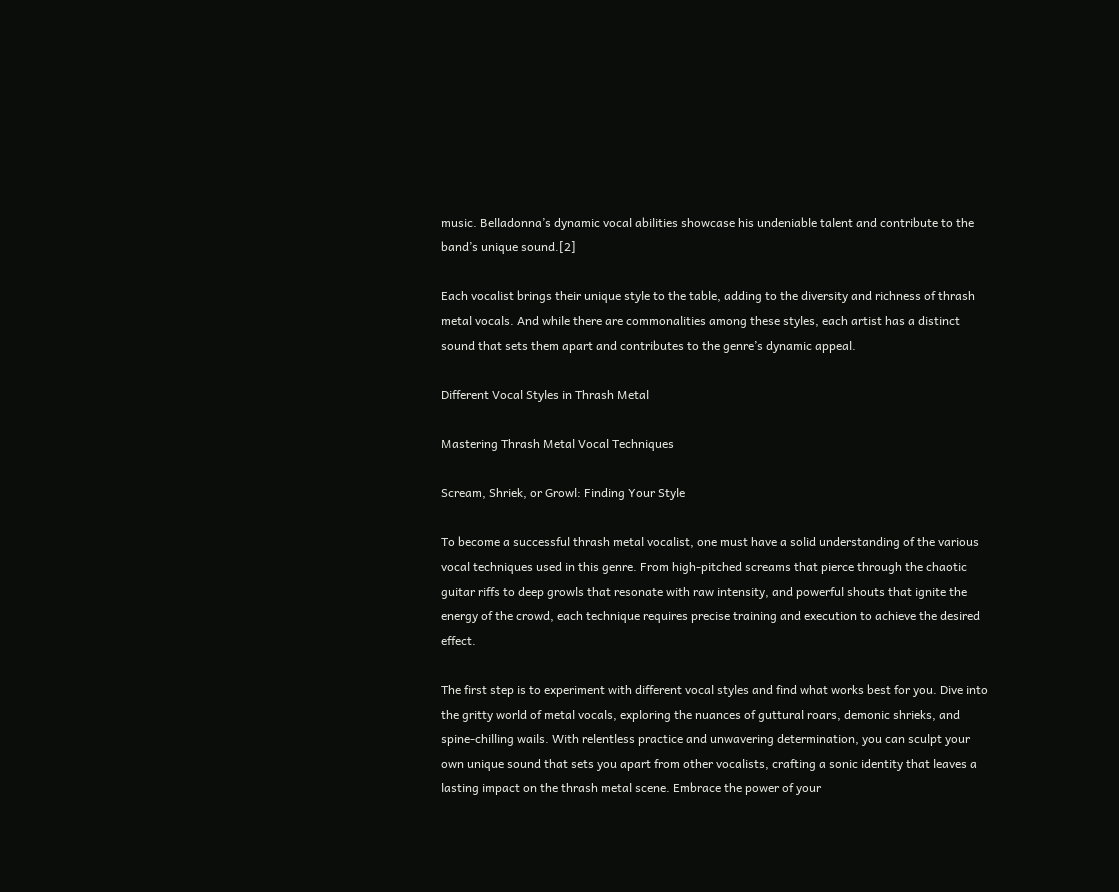music. Belladonna’s dynamic vocal abilities showcase his undeniable talent and contribute to the band’s unique sound.[2]

Each vocalist brings their unique style to the table, adding to the diversity and richness of thrash metal vocals. And while there are commonalities among these styles, each artist has a distinct sound that sets them apart and contributes to the genre’s dynamic appeal.

Different Vocal Styles in Thrash Metal

Mastering Thrash Metal Vocal Techniques

Scream, Shriek, or Growl: Finding Your Style

To become a successful thrash metal vocalist, one must have a solid understanding of the various vocal techniques used in this genre. From high-pitched screams that pierce through the chaotic guitar riffs to deep growls that resonate with raw intensity, and powerful shouts that ignite the energy of the crowd, each technique requires precise training and execution to achieve the desired effect.

The first step is to experiment with different vocal styles and find what works best for you. Dive into the gritty world of metal vocals, exploring the nuances of guttural roars, demonic shrieks, and spine-chilling wails. With relentless practice and unwavering determination, you can sculpt your own unique sound that sets you apart from other vocalists, crafting a sonic identity that leaves a lasting impact on the thrash metal scene. Embrace the power of your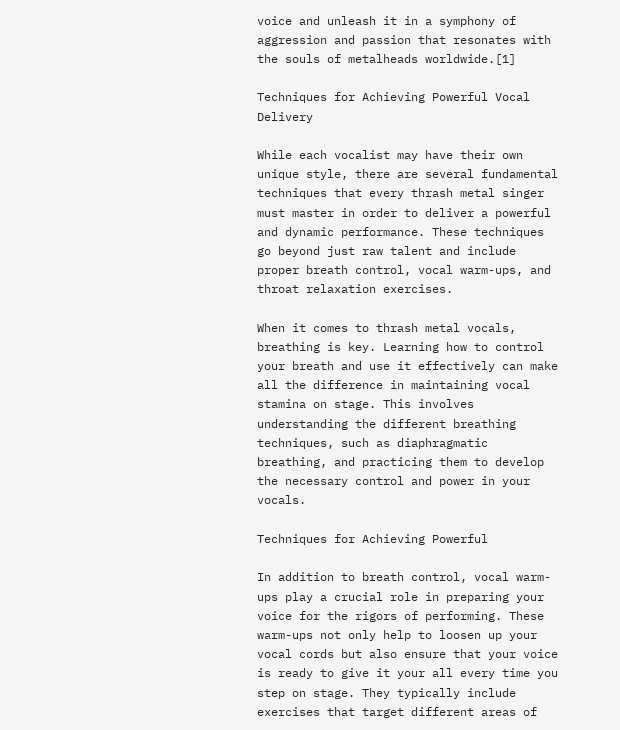voice and unleash it in a symphony of aggression and passion that resonates with the souls of metalheads worldwide.[1]

Techniques for Achieving Powerful Vocal Delivery

While each vocalist may have their own unique style, there are several fundamental techniques that every thrash metal singer must master in order to deliver a powerful and dynamic performance. These techniques go beyond just raw talent and include proper breath control, vocal warm-ups, and throat relaxation exercises.

When it comes to thrash metal vocals, breathing is key. Learning how to control your breath and use it effectively can make all the difference in maintaining vocal stamina on stage. This involves understanding the different breathing techniques, such as diaphragmatic breathing, and practicing them to develop the necessary control and power in your vocals.

Techniques for Achieving Powerful

In addition to breath control, vocal warm-ups play a crucial role in preparing your voice for the rigors of performing. These warm-ups not only help to loosen up your vocal cords but also ensure that your voice is ready to give it your all every time you step on stage. They typically include exercises that target different areas of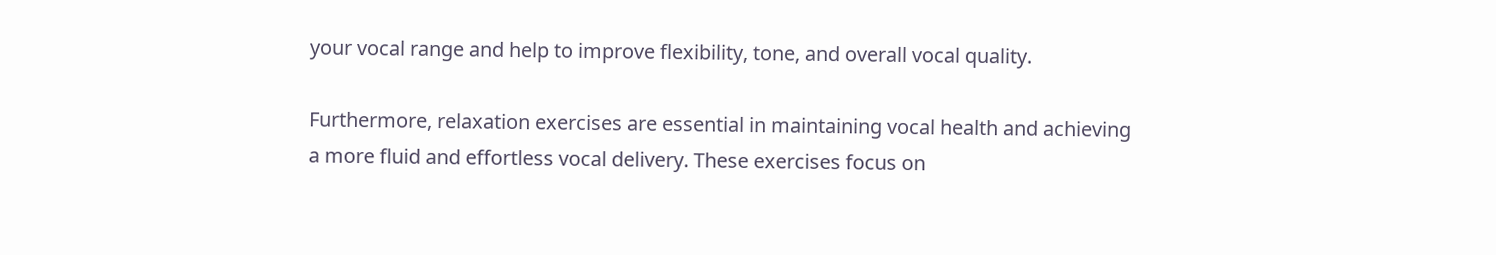your vocal range and help to improve flexibility, tone, and overall vocal quality.

Furthermore, relaxation exercises are essential in maintaining vocal health and achieving a more fluid and effortless vocal delivery. These exercises focus on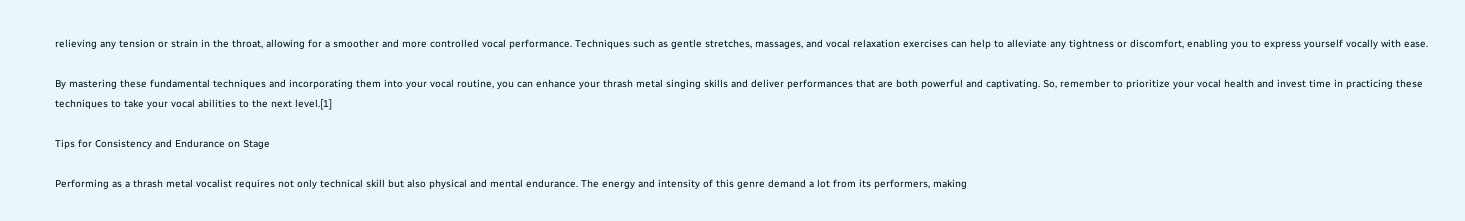relieving any tension or strain in the throat, allowing for a smoother and more controlled vocal performance. Techniques such as gentle stretches, massages, and vocal relaxation exercises can help to alleviate any tightness or discomfort, enabling you to express yourself vocally with ease.

By mastering these fundamental techniques and incorporating them into your vocal routine, you can enhance your thrash metal singing skills and deliver performances that are both powerful and captivating. So, remember to prioritize your vocal health and invest time in practicing these techniques to take your vocal abilities to the next level.[1]

Tips for Consistency and Endurance on Stage

Performing as a thrash metal vocalist requires not only technical skill but also physical and mental endurance. The energy and intensity of this genre demand a lot from its performers, making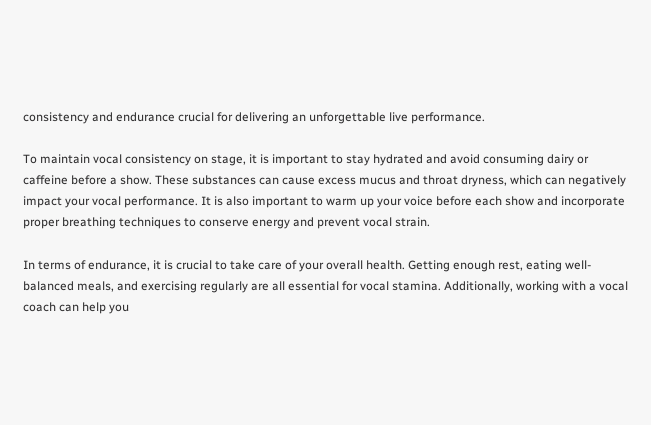consistency and endurance crucial for delivering an unforgettable live performance.

To maintain vocal consistency on stage, it is important to stay hydrated and avoid consuming dairy or caffeine before a show. These substances can cause excess mucus and throat dryness, which can negatively impact your vocal performance. It is also important to warm up your voice before each show and incorporate proper breathing techniques to conserve energy and prevent vocal strain.

In terms of endurance, it is crucial to take care of your overall health. Getting enough rest, eating well-balanced meals, and exercising regularly are all essential for vocal stamina. Additionally, working with a vocal coach can help you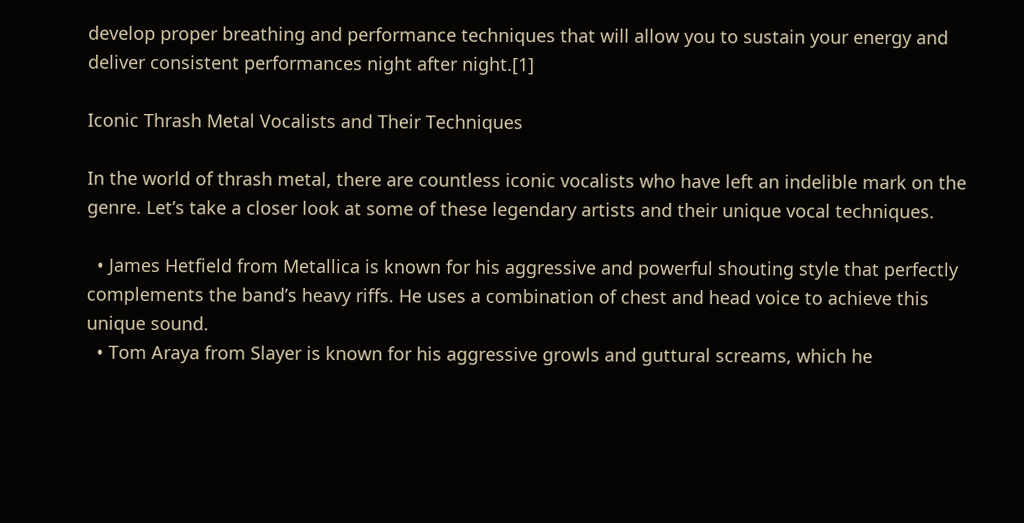develop proper breathing and performance techniques that will allow you to sustain your energy and deliver consistent performances night after night.[1]

Iconic Thrash Metal Vocalists and Their Techniques

In the world of thrash metal, there are countless iconic vocalists who have left an indelible mark on the genre. Let’s take a closer look at some of these legendary artists and their unique vocal techniques.

  • James Hetfield from Metallica is known for his aggressive and powerful shouting style that perfectly complements the band’s heavy riffs. He uses a combination of chest and head voice to achieve this unique sound.
  • Tom Araya from Slayer is known for his aggressive growls and guttural screams, which he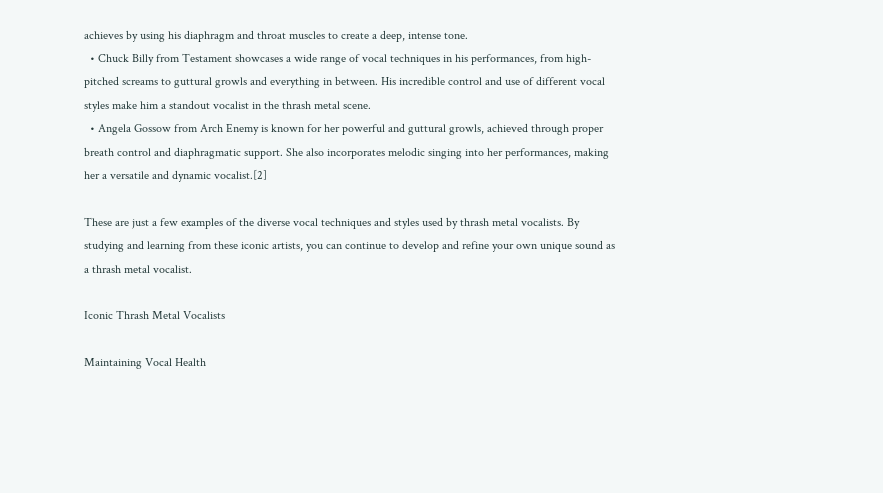achieves by using his diaphragm and throat muscles to create a deep, intense tone.
  • Chuck Billy from Testament showcases a wide range of vocal techniques in his performances, from high-pitched screams to guttural growls and everything in between. His incredible control and use of different vocal styles make him a standout vocalist in the thrash metal scene.
  • Angela Gossow from Arch Enemy is known for her powerful and guttural growls, achieved through proper breath control and diaphragmatic support. She also incorporates melodic singing into her performances, making her a versatile and dynamic vocalist.[2]

These are just a few examples of the diverse vocal techniques and styles used by thrash metal vocalists. By studying and learning from these iconic artists, you can continue to develop and refine your own unique sound as a thrash metal vocalist.

Iconic Thrash Metal Vocalists

Maintaining Vocal Health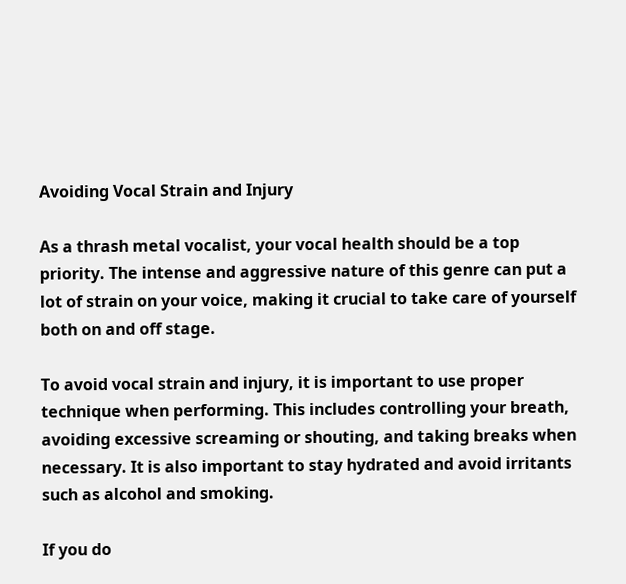Avoiding Vocal Strain and Injury

As a thrash metal vocalist, your vocal health should be a top priority. The intense and aggressive nature of this genre can put a lot of strain on your voice, making it crucial to take care of yourself both on and off stage.

To avoid vocal strain and injury, it is important to use proper technique when performing. This includes controlling your breath, avoiding excessive screaming or shouting, and taking breaks when necessary. It is also important to stay hydrated and avoid irritants such as alcohol and smoking.

If you do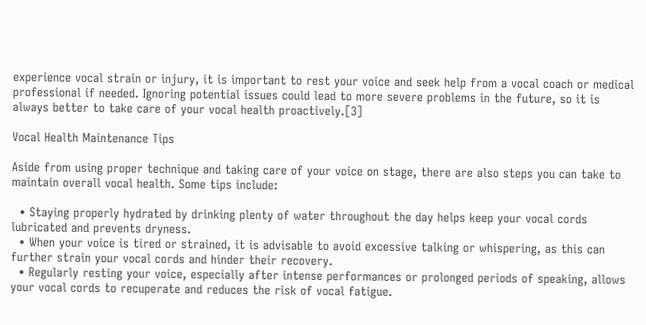experience vocal strain or injury, it is important to rest your voice and seek help from a vocal coach or medical professional if needed. Ignoring potential issues could lead to more severe problems in the future, so it is always better to take care of your vocal health proactively.[3]

Vocal Health Maintenance Tips

Aside from using proper technique and taking care of your voice on stage, there are also steps you can take to maintain overall vocal health. Some tips include:

  • Staying properly hydrated by drinking plenty of water throughout the day helps keep your vocal cords lubricated and prevents dryness.
  • When your voice is tired or strained, it is advisable to avoid excessive talking or whispering, as this can further strain your vocal cords and hinder their recovery.
  • Regularly resting your voice, especially after intense performances or prolonged periods of speaking, allows your vocal cords to recuperate and reduces the risk of vocal fatigue.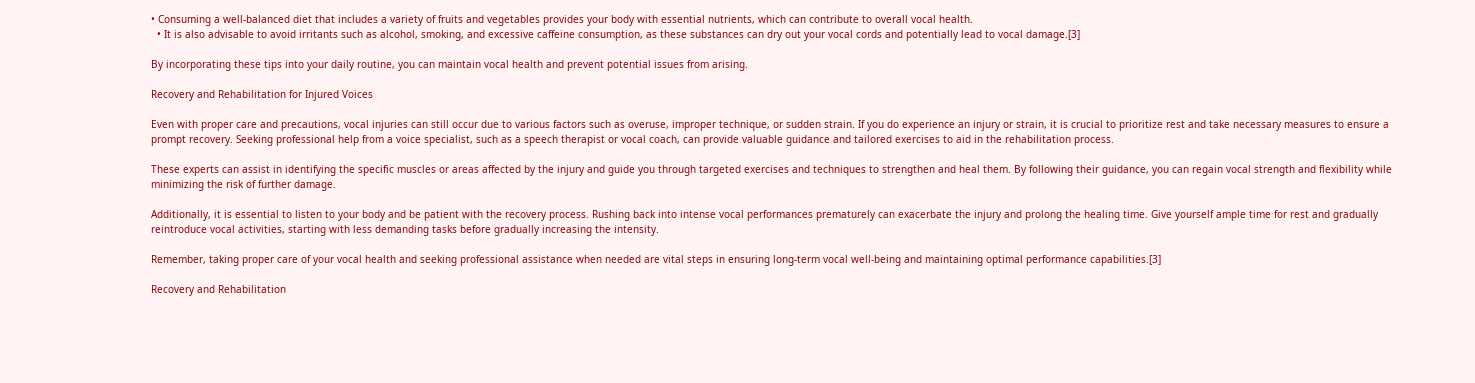• Consuming a well-balanced diet that includes a variety of fruits and vegetables provides your body with essential nutrients, which can contribute to overall vocal health.
  • It is also advisable to avoid irritants such as alcohol, smoking, and excessive caffeine consumption, as these substances can dry out your vocal cords and potentially lead to vocal damage.[3]

By incorporating these tips into your daily routine, you can maintain vocal health and prevent potential issues from arising.

Recovery and Rehabilitation for Injured Voices

Even with proper care and precautions, vocal injuries can still occur due to various factors such as overuse, improper technique, or sudden strain. If you do experience an injury or strain, it is crucial to prioritize rest and take necessary measures to ensure a prompt recovery. Seeking professional help from a voice specialist, such as a speech therapist or vocal coach, can provide valuable guidance and tailored exercises to aid in the rehabilitation process.

These experts can assist in identifying the specific muscles or areas affected by the injury and guide you through targeted exercises and techniques to strengthen and heal them. By following their guidance, you can regain vocal strength and flexibility while minimizing the risk of further damage.

Additionally, it is essential to listen to your body and be patient with the recovery process. Rushing back into intense vocal performances prematurely can exacerbate the injury and prolong the healing time. Give yourself ample time for rest and gradually reintroduce vocal activities, starting with less demanding tasks before gradually increasing the intensity.

Remember, taking proper care of your vocal health and seeking professional assistance when needed are vital steps in ensuring long-term vocal well-being and maintaining optimal performance capabilities.[3]

Recovery and Rehabilitation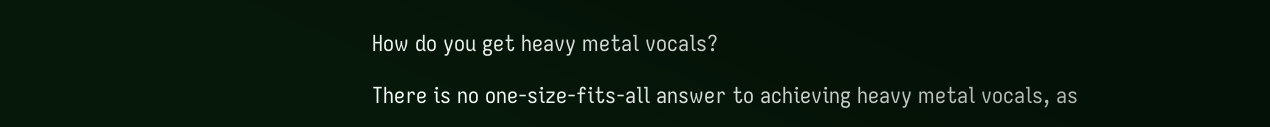How do you get heavy metal vocals?

There is no one-size-fits-all answer to achieving heavy metal vocals, as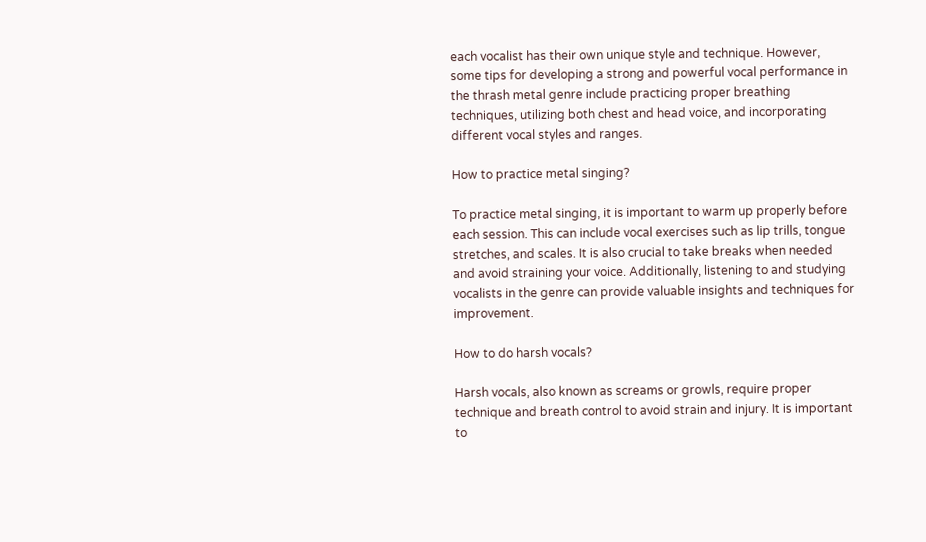each vocalist has their own unique style and technique. However, some tips for developing a strong and powerful vocal performance in the thrash metal genre include practicing proper breathing techniques, utilizing both chest and head voice, and incorporating different vocal styles and ranges.

How to practice metal singing?

To practice metal singing, it is important to warm up properly before each session. This can include vocal exercises such as lip trills, tongue stretches, and scales. It is also crucial to take breaks when needed and avoid straining your voice. Additionally, listening to and studying vocalists in the genre can provide valuable insights and techniques for improvement.

How to do harsh vocals?

Harsh vocals, also known as screams or growls, require proper technique and breath control to avoid strain and injury. It is important to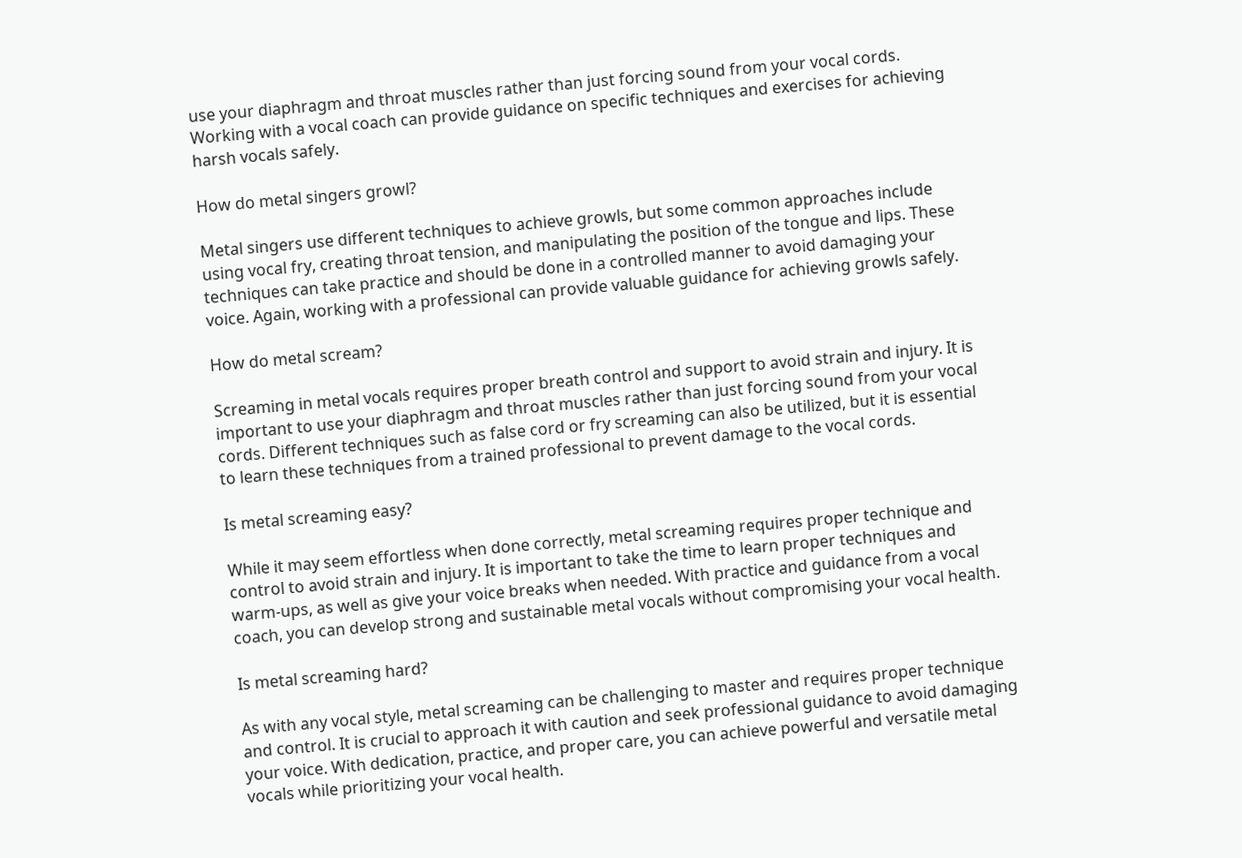use your diaphragm and throat muscles rather than just forcing sound from your vocal cords. Working with a vocal coach can provide guidance on specific techniques and exercises for achieving harsh vocals safely.

How do metal singers growl?

Metal singers use different techniques to achieve growls, but some common approaches include using vocal fry, creating throat tension, and manipulating the position of the tongue and lips. These techniques can take practice and should be done in a controlled manner to avoid damaging your voice. Again, working with a professional can provide valuable guidance for achieving growls safely.

How do metal scream?

Screaming in metal vocals requires proper breath control and support to avoid strain and injury. It is important to use your diaphragm and throat muscles rather than just forcing sound from your vocal cords. Different techniques such as false cord or fry screaming can also be utilized, but it is essential to learn these techniques from a trained professional to prevent damage to the vocal cords.

Is metal screaming easy?

While it may seem effortless when done correctly, metal screaming requires proper technique and control to avoid strain and injury. It is important to take the time to learn proper techniques and warm-ups, as well as give your voice breaks when needed. With practice and guidance from a vocal coach, you can develop strong and sustainable metal vocals without compromising your vocal health.

Is metal screaming hard?

As with any vocal style, metal screaming can be challenging to master and requires proper technique and control. It is crucial to approach it with caution and seek professional guidance to avoid damaging your voice. With dedication, practice, and proper care, you can achieve powerful and versatile metal vocals while prioritizing your vocal health.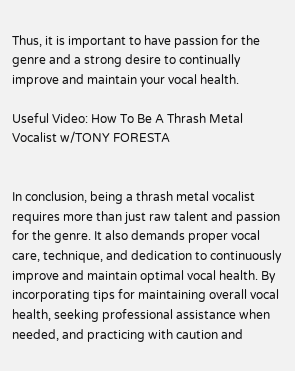Thus, it is important to have passion for the genre and a strong desire to continually improve and maintain your vocal health.

Useful Video: How To Be A Thrash Metal Vocalist w/TONY FORESTA


In conclusion, being a thrash metal vocalist requires more than just raw talent and passion for the genre. It also demands proper vocal care, technique, and dedication to continuously improve and maintain optimal vocal health. By incorporating tips for maintaining overall vocal health, seeking professional assistance when needed, and practicing with caution and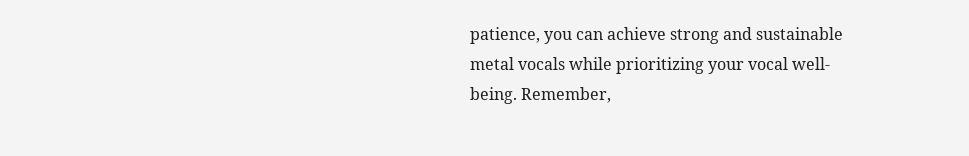patience, you can achieve strong and sustainable metal vocals while prioritizing your vocal well-being. Remember,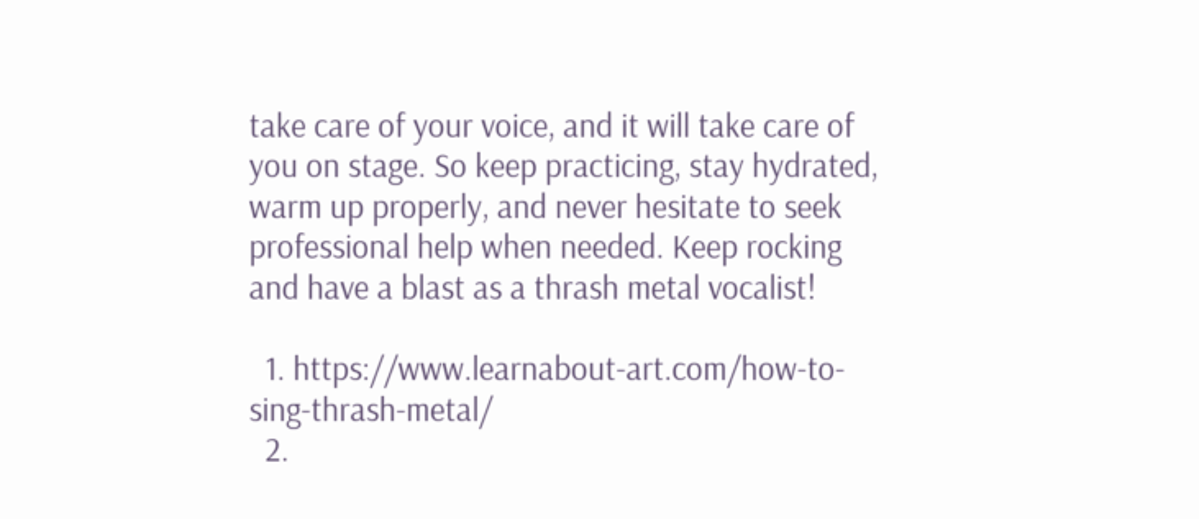take care of your voice, and it will take care of you on stage. So keep practicing, stay hydrated, warm up properly, and never hesitate to seek professional help when needed. Keep rocking and have a blast as a thrash metal vocalist!

  1. https://www.learnabout-art.com/how-to-sing-thrash-metal/
  2.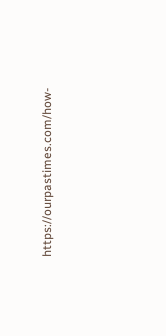https://ourpastimes.com/how-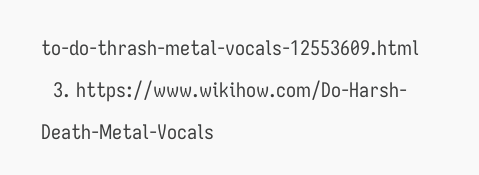to-do-thrash-metal-vocals-12553609.html
  3. https://www.wikihow.com/Do-Harsh-Death-Metal-Vocals